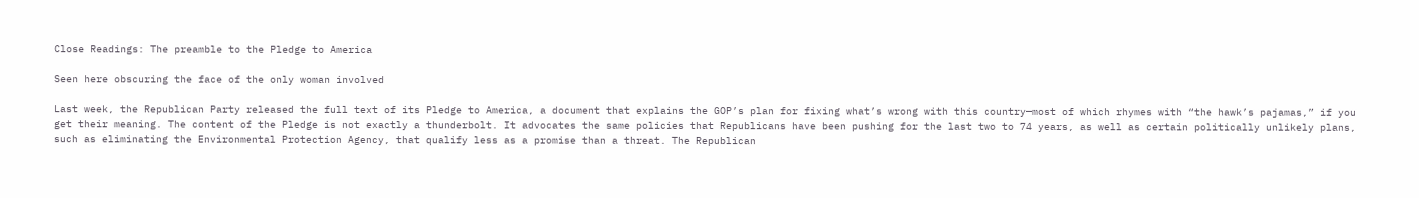Close Readings: The preamble to the Pledge to America

Seen here obscuring the face of the only woman involved

Last week, the Republican Party released the full text of its Pledge to America, a document that explains the GOP’s plan for fixing what’s wrong with this country—most of which rhymes with “the hawk’s pajamas,” if you get their meaning. The content of the Pledge is not exactly a thunderbolt. It advocates the same policies that Republicans have been pushing for the last two to 74 years, as well as certain politically unlikely plans, such as eliminating the Environmental Protection Agency, that qualify less as a promise than a threat. The Republican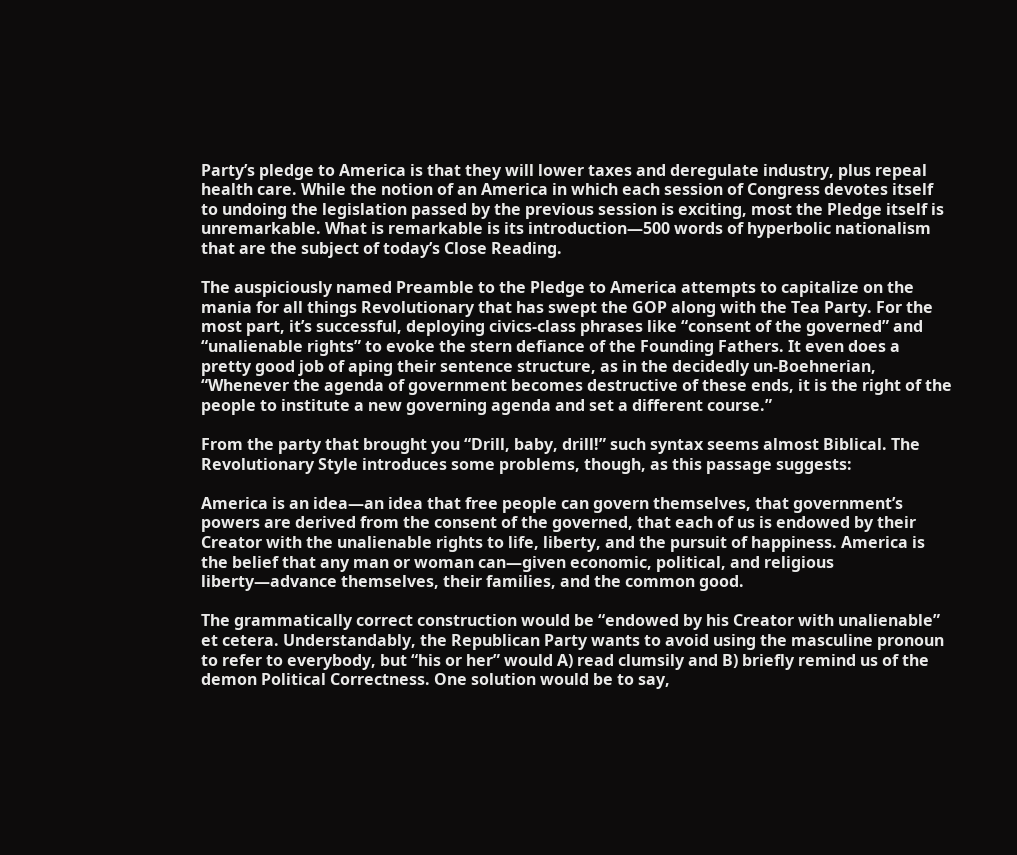Party’s pledge to America is that they will lower taxes and deregulate industry, plus repeal health care. While the notion of an America in which each session of Congress devotes itself to undoing the legislation passed by the previous session is exciting, most the Pledge itself is unremarkable. What is remarkable is its introduction—500 words of hyperbolic nationalism that are the subject of today’s Close Reading.

The auspiciously named Preamble to the Pledge to America attempts to capitalize on the mania for all things Revolutionary that has swept the GOP along with the Tea Party. For the most part, it’s successful, deploying civics-class phrases like “consent of the governed” and “unalienable rights” to evoke the stern defiance of the Founding Fathers. It even does a pretty good job of aping their sentence structure, as in the decidedly un-Boehnerian, “Whenever the agenda of government becomes destructive of these ends, it is the right of the people to institute a new governing agenda and set a different course.”

From the party that brought you “Drill, baby, drill!” such syntax seems almost Biblical. The Revolutionary Style introduces some problems, though, as this passage suggests:

America is an idea—an idea that free people can govern themselves, that government’s powers are derived from the consent of the governed, that each of us is endowed by their Creator with the unalienable rights to life, liberty, and the pursuit of happiness. America is the belief that any man or woman can—given economic, political, and religious liberty—advance themselves, their families, and the common good.

The grammatically correct construction would be “endowed by his Creator with unalienable” et cetera. Understandably, the Republican Party wants to avoid using the masculine pronoun to refer to everybody, but “his or her” would A) read clumsily and B) briefly remind us of the demon Political Correctness. One solution would be to say,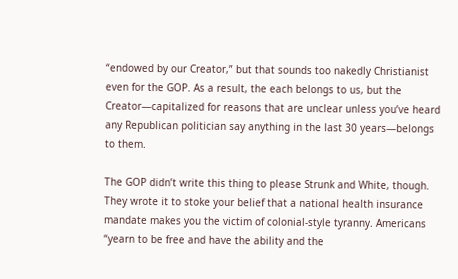“endowed by our Creator,” but that sounds too nakedly Christianist even for the GOP. As a result, the each belongs to us, but the Creator—capitalized for reasons that are unclear unless you’ve heard any Republican politician say anything in the last 30 years—belongs to them.

The GOP didn’t write this thing to please Strunk and White, though. They wrote it to stoke your belief that a national health insurance mandate makes you the victim of colonial-style tyranny. Americans “yearn to be free and have the ability and the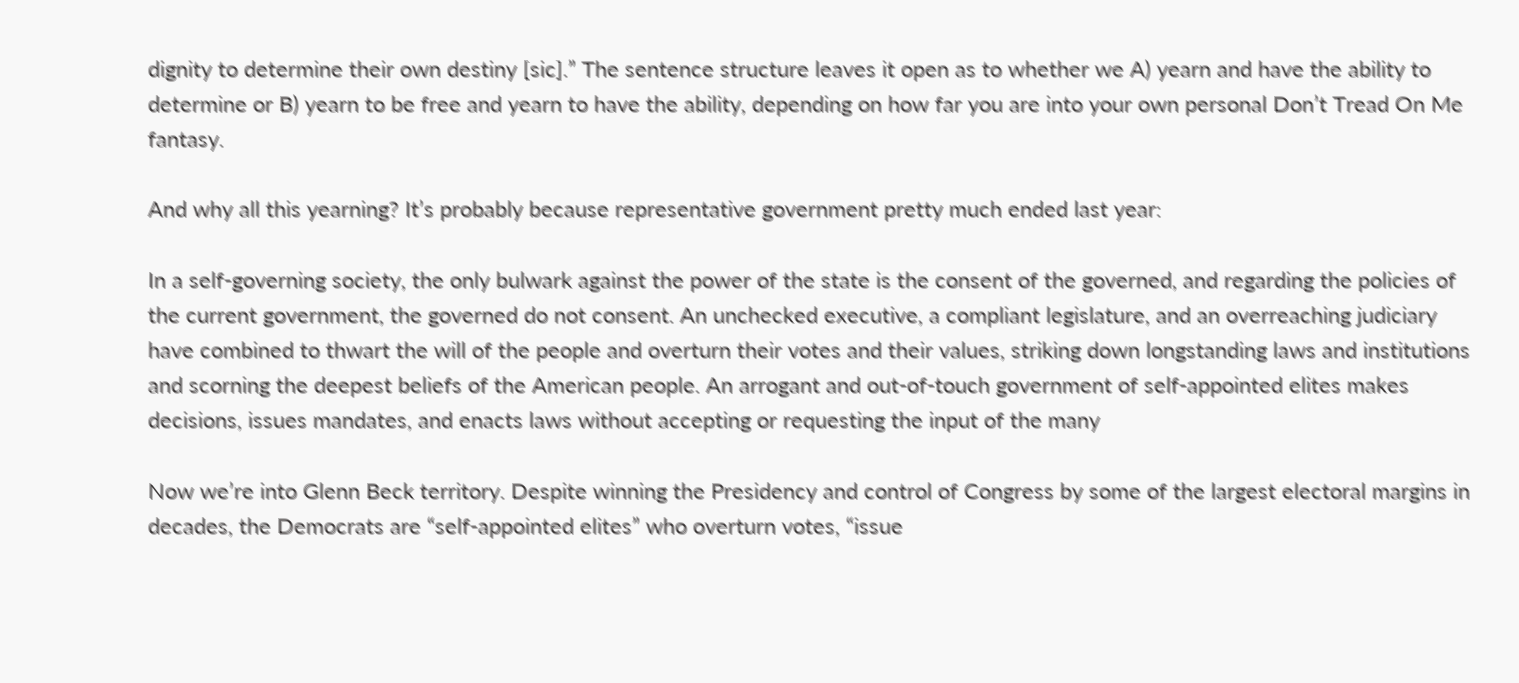dignity to determine their own destiny [sic].” The sentence structure leaves it open as to whether we A) yearn and have the ability to determine or B) yearn to be free and yearn to have the ability, depending on how far you are into your own personal Don’t Tread On Me fantasy.

And why all this yearning? It’s probably because representative government pretty much ended last year:

In a self-governing society, the only bulwark against the power of the state is the consent of the governed, and regarding the policies of the current government, the governed do not consent. An unchecked executive, a compliant legislature, and an overreaching judiciary have combined to thwart the will of the people and overturn their votes and their values, striking down longstanding laws and institutions and scorning the deepest beliefs of the American people. An arrogant and out-of-touch government of self-appointed elites makes decisions, issues mandates, and enacts laws without accepting or requesting the input of the many

Now we’re into Glenn Beck territory. Despite winning the Presidency and control of Congress by some of the largest electoral margins in decades, the Democrats are “self-appointed elites” who overturn votes, “issue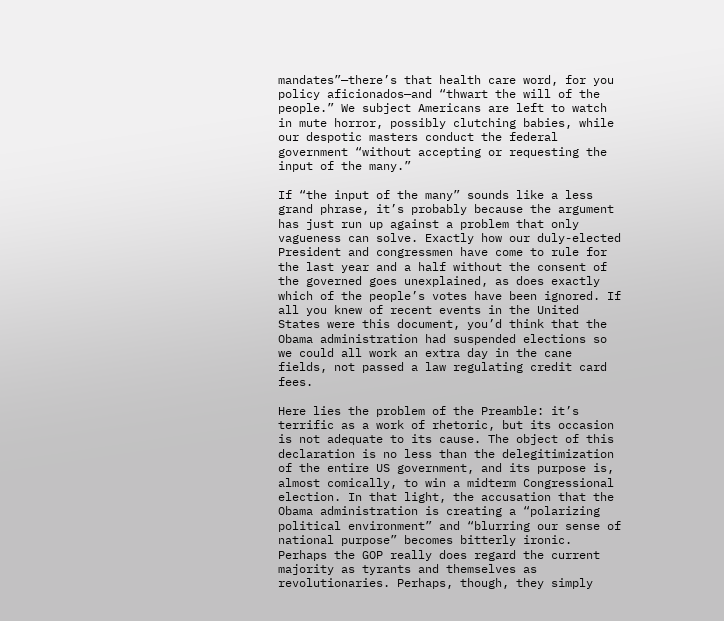mandates”—there’s that health care word, for you policy aficionados—and “thwart the will of the people.” We subject Americans are left to watch in mute horror, possibly clutching babies, while our despotic masters conduct the federal government “without accepting or requesting the input of the many.”

If “the input of the many” sounds like a less grand phrase, it’s probably because the argument has just run up against a problem that only vagueness can solve. Exactly how our duly-elected President and congressmen have come to rule for the last year and a half without the consent of the governed goes unexplained, as does exactly which of the people’s votes have been ignored. If all you knew of recent events in the United States were this document, you’d think that the Obama administration had suspended elections so we could all work an extra day in the cane fields, not passed a law regulating credit card fees.

Here lies the problem of the Preamble: it’s terrific as a work of rhetoric, but its occasion is not adequate to its cause. The object of this declaration is no less than the delegitimization of the entire US government, and its purpose is, almost comically, to win a midterm Congressional election. In that light, the accusation that the Obama administration is creating a “polarizing political environment” and “blurring our sense of national purpose” becomes bitterly ironic. Perhaps the GOP really does regard the current majority as tyrants and themselves as revolutionaries. Perhaps, though, they simply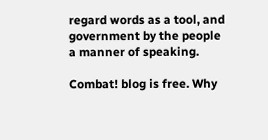regard words as a tool, and government by the people a manner of speaking.

Combat! blog is free. Why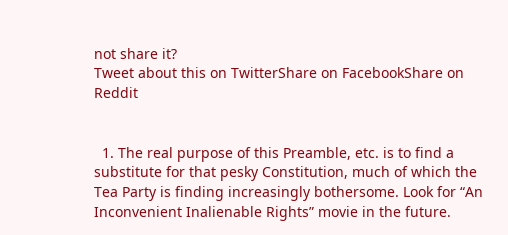not share it?
Tweet about this on TwitterShare on FacebookShare on Reddit


  1. The real purpose of this Preamble, etc. is to find a substitute for that pesky Constitution, much of which the Tea Party is finding increasingly bothersome. Look for “An Inconvenient Inalienable Rights” movie in the future.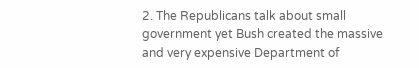2. The Republicans talk about small government yet Bush created the massive and very expensive Department of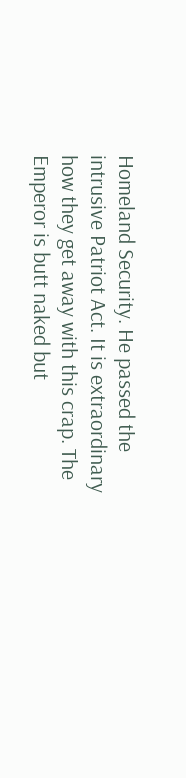Homeland Security. He passed the intrusive Patriot Act. It is extraordinary how they get away with this crap. The Emperor is butt naked but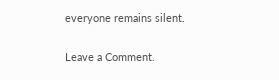everyone remains silent.

Leave a Comment.